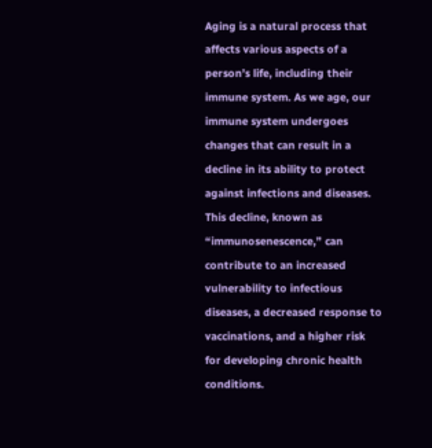Aging is a natural process that affects various aspects of a person’s life, including their immune system. As we age, our immune system undergoes changes that can result in a decline in its ability to protect against infections and diseases. This decline, known as “immunosenescence,” can contribute to an increased vulnerability to infectious diseases, a decreased response to vaccinations, and a higher risk for developing chronic health conditions.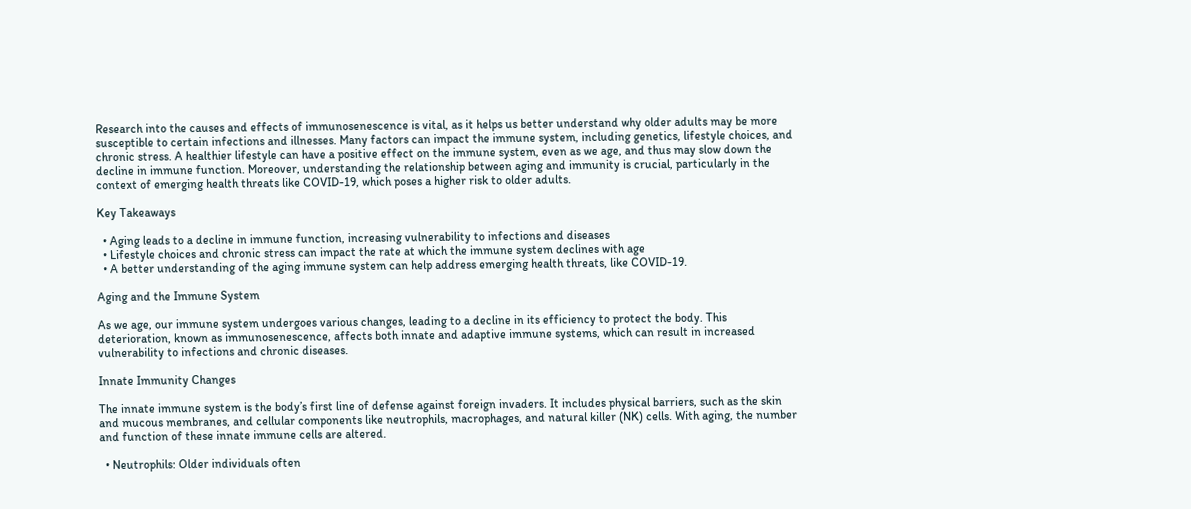Research into the causes and effects of immunosenescence is vital, as it helps us better understand why older adults may be more susceptible to certain infections and illnesses. Many factors can impact the immune system, including genetics, lifestyle choices, and chronic stress. A healthier lifestyle can have a positive effect on the immune system, even as we age, and thus may slow down the decline in immune function. Moreover, understanding the relationship between aging and immunity is crucial, particularly in the context of emerging health threats like COVID-19, which poses a higher risk to older adults.

Key Takeaways

  • Aging leads to a decline in immune function, increasing vulnerability to infections and diseases
  • Lifestyle choices and chronic stress can impact the rate at which the immune system declines with age
  • A better understanding of the aging immune system can help address emerging health threats, like COVID-19.

Aging and the Immune System

As we age, our immune system undergoes various changes, leading to a decline in its efficiency to protect the body. This deterioration, known as immunosenescence, affects both innate and adaptive immune systems, which can result in increased vulnerability to infections and chronic diseases.

Innate Immunity Changes

The innate immune system is the body’s first line of defense against foreign invaders. It includes physical barriers, such as the skin and mucous membranes, and cellular components like neutrophils, macrophages, and natural killer (NK) cells. With aging, the number and function of these innate immune cells are altered.

  • Neutrophils: Older individuals often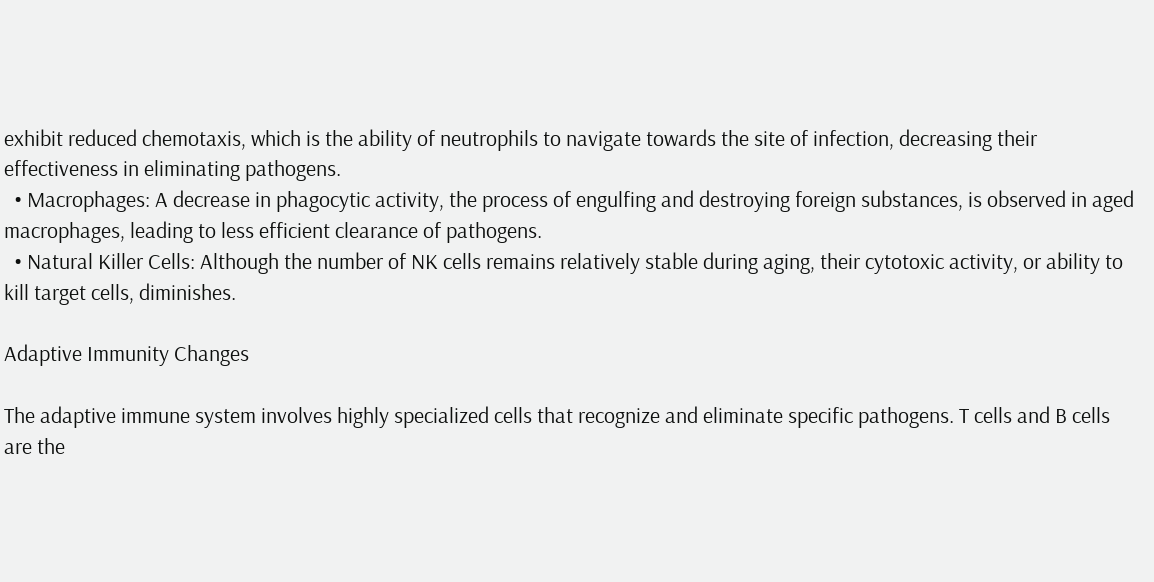exhibit reduced chemotaxis, which is the ability of neutrophils to navigate towards the site of infection, decreasing their effectiveness in eliminating pathogens.
  • Macrophages: A decrease in phagocytic activity, the process of engulfing and destroying foreign substances, is observed in aged macrophages, leading to less efficient clearance of pathogens.
  • Natural Killer Cells: Although the number of NK cells remains relatively stable during aging, their cytotoxic activity, or ability to kill target cells, diminishes.

Adaptive Immunity Changes

The adaptive immune system involves highly specialized cells that recognize and eliminate specific pathogens. T cells and B cells are the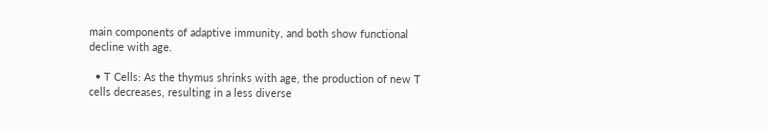main components of adaptive immunity, and both show functional decline with age.

  • T Cells: As the thymus shrinks with age, the production of new T cells decreases, resulting in a less diverse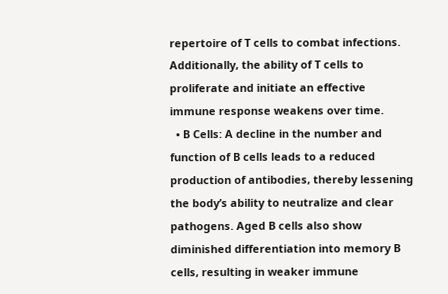repertoire of T cells to combat infections. Additionally, the ability of T cells to proliferate and initiate an effective immune response weakens over time.
  • B Cells: A decline in the number and function of B cells leads to a reduced production of antibodies, thereby lessening the body’s ability to neutralize and clear pathogens. Aged B cells also show diminished differentiation into memory B cells, resulting in weaker immune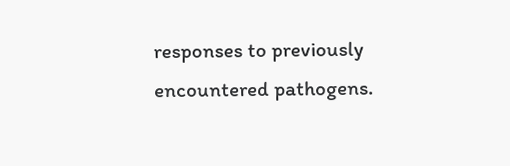responses to previously encountered pathogens.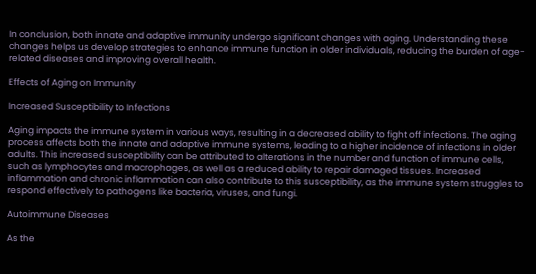In conclusion, both innate and adaptive immunity undergo significant changes with aging. Understanding these changes helps us develop strategies to enhance immune function in older individuals, reducing the burden of age-related diseases and improving overall health.

Effects of Aging on Immunity

Increased Susceptibility to Infections

Aging impacts the immune system in various ways, resulting in a decreased ability to fight off infections. The aging process affects both the innate and adaptive immune systems, leading to a higher incidence of infections in older adults. This increased susceptibility can be attributed to alterations in the number and function of immune cells, such as lymphocytes and macrophages, as well as a reduced ability to repair damaged tissues. Increased inflammation and chronic inflammation can also contribute to this susceptibility, as the immune system struggles to respond effectively to pathogens like bacteria, viruses, and fungi.

Autoimmune Diseases

As the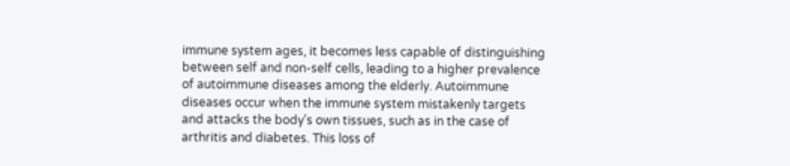immune system ages, it becomes less capable of distinguishing between self and non-self cells, leading to a higher prevalence of autoimmune diseases among the elderly. Autoimmune diseases occur when the immune system mistakenly targets and attacks the body’s own tissues, such as in the case of arthritis and diabetes. This loss of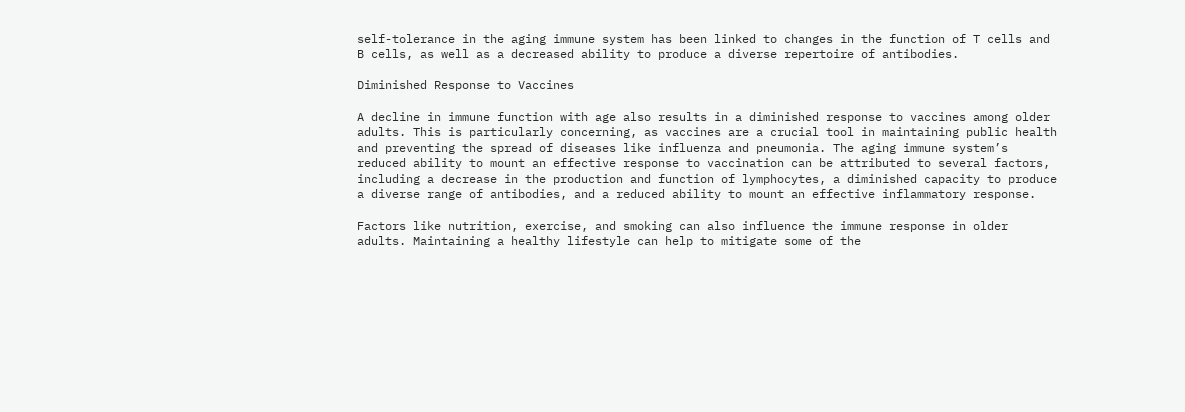self-tolerance in the aging immune system has been linked to changes in the function of T cells and B cells, as well as a decreased ability to produce a diverse repertoire of antibodies.

Diminished Response to Vaccines

A decline in immune function with age also results in a diminished response to vaccines among older adults. This is particularly concerning, as vaccines are a crucial tool in maintaining public health and preventing the spread of diseases like influenza and pneumonia. The aging immune system’s reduced ability to mount an effective response to vaccination can be attributed to several factors, including a decrease in the production and function of lymphocytes, a diminished capacity to produce a diverse range of antibodies, and a reduced ability to mount an effective inflammatory response.

Factors like nutrition, exercise, and smoking can also influence the immune response in older adults. Maintaining a healthy lifestyle can help to mitigate some of the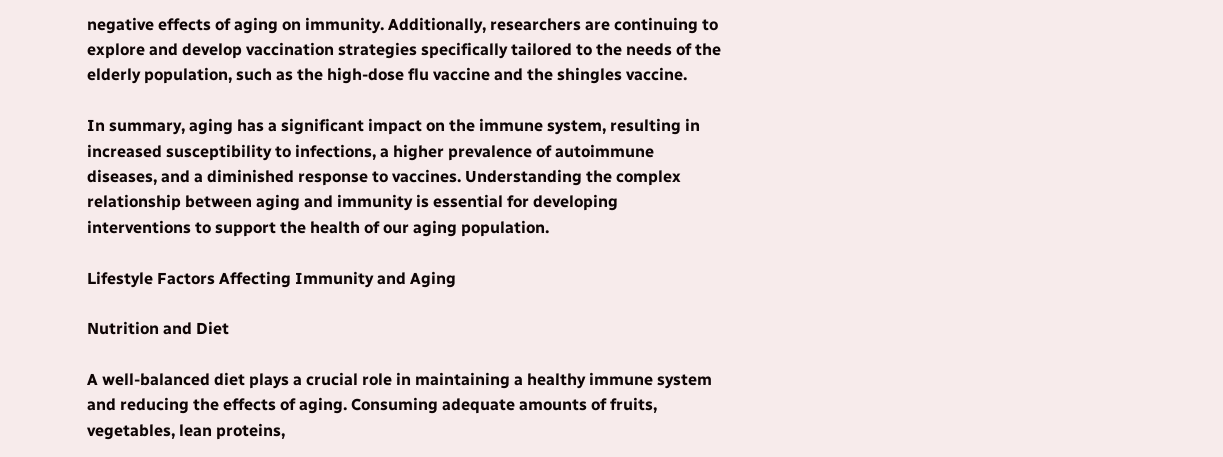negative effects of aging on immunity. Additionally, researchers are continuing to explore and develop vaccination strategies specifically tailored to the needs of the elderly population, such as the high-dose flu vaccine and the shingles vaccine.

In summary, aging has a significant impact on the immune system, resulting in increased susceptibility to infections, a higher prevalence of autoimmune diseases, and a diminished response to vaccines. Understanding the complex relationship between aging and immunity is essential for developing interventions to support the health of our aging population.

Lifestyle Factors Affecting Immunity and Aging

Nutrition and Diet

A well-balanced diet plays a crucial role in maintaining a healthy immune system and reducing the effects of aging. Consuming adequate amounts of fruits, vegetables, lean proteins,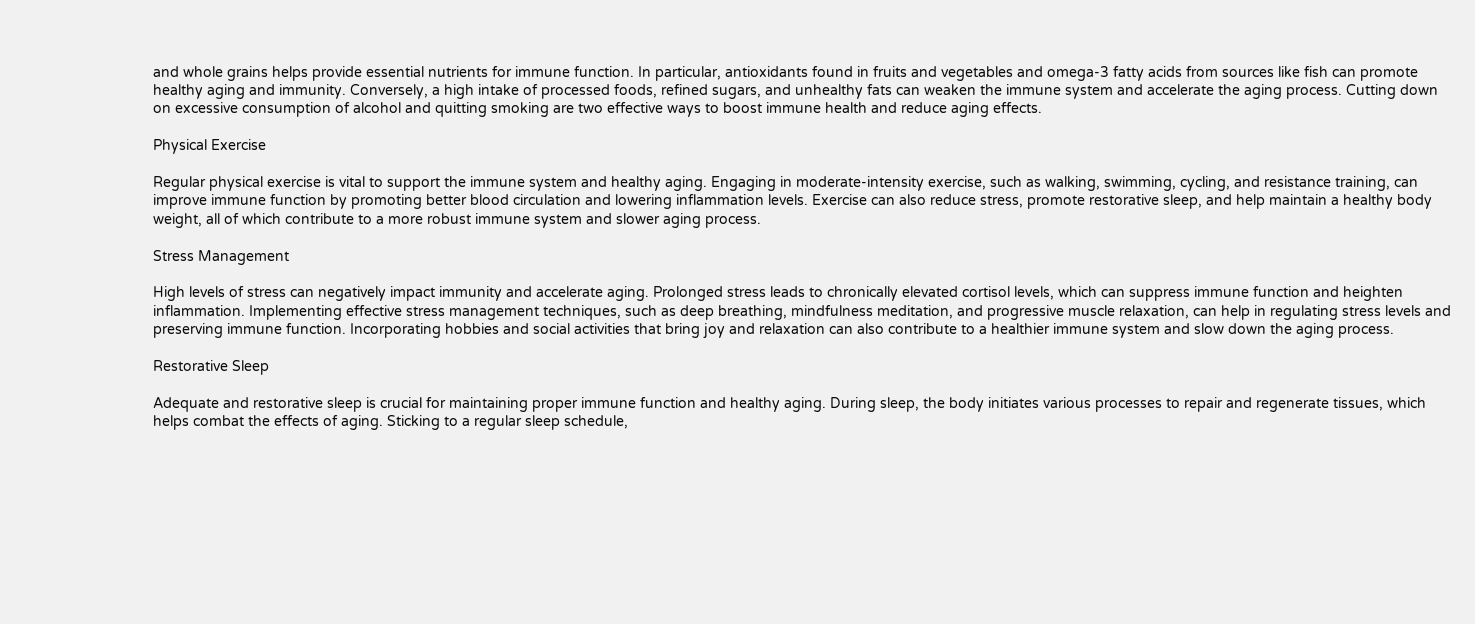and whole grains helps provide essential nutrients for immune function. In particular, antioxidants found in fruits and vegetables and omega-3 fatty acids from sources like fish can promote healthy aging and immunity. Conversely, a high intake of processed foods, refined sugars, and unhealthy fats can weaken the immune system and accelerate the aging process. Cutting down on excessive consumption of alcohol and quitting smoking are two effective ways to boost immune health and reduce aging effects.

Physical Exercise

Regular physical exercise is vital to support the immune system and healthy aging. Engaging in moderate-intensity exercise, such as walking, swimming, cycling, and resistance training, can improve immune function by promoting better blood circulation and lowering inflammation levels. Exercise can also reduce stress, promote restorative sleep, and help maintain a healthy body weight, all of which contribute to a more robust immune system and slower aging process.

Stress Management

High levels of stress can negatively impact immunity and accelerate aging. Prolonged stress leads to chronically elevated cortisol levels, which can suppress immune function and heighten inflammation. Implementing effective stress management techniques, such as deep breathing, mindfulness meditation, and progressive muscle relaxation, can help in regulating stress levels and preserving immune function. Incorporating hobbies and social activities that bring joy and relaxation can also contribute to a healthier immune system and slow down the aging process.

Restorative Sleep

Adequate and restorative sleep is crucial for maintaining proper immune function and healthy aging. During sleep, the body initiates various processes to repair and regenerate tissues, which helps combat the effects of aging. Sticking to a regular sleep schedule,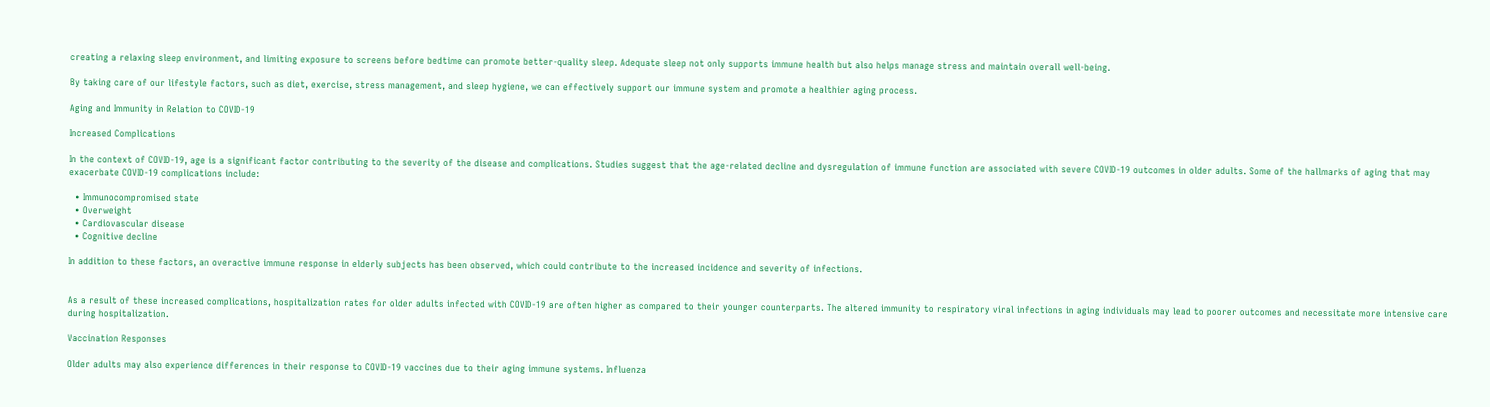creating a relaxing sleep environment, and limiting exposure to screens before bedtime can promote better-quality sleep. Adequate sleep not only supports immune health but also helps manage stress and maintain overall well-being.

By taking care of our lifestyle factors, such as diet, exercise, stress management, and sleep hygiene, we can effectively support our immune system and promote a healthier aging process.

Aging and Immunity in Relation to COVID-19

Increased Complications

In the context of COVID-19, age is a significant factor contributing to the severity of the disease and complications. Studies suggest that the age-related decline and dysregulation of immune function are associated with severe COVID-19 outcomes in older adults. Some of the hallmarks of aging that may exacerbate COVID-19 complications include:

  • Immunocompromised state
  • Overweight
  • Cardiovascular disease
  • Cognitive decline

In addition to these factors, an overactive immune response in elderly subjects has been observed, which could contribute to the increased incidence and severity of infections.


As a result of these increased complications, hospitalization rates for older adults infected with COVID-19 are often higher as compared to their younger counterparts. The altered immunity to respiratory viral infections in aging individuals may lead to poorer outcomes and necessitate more intensive care during hospitalization.

Vaccination Responses

Older adults may also experience differences in their response to COVID-19 vaccines due to their aging immune systems. Influenza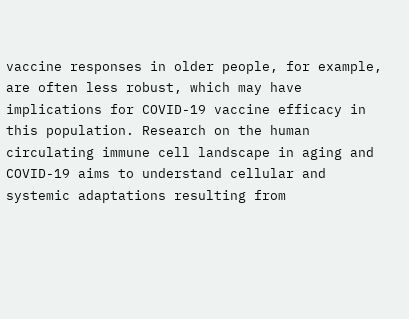vaccine responses in older people, for example, are often less robust, which may have implications for COVID-19 vaccine efficacy in this population. Research on the human circulating immune cell landscape in aging and COVID-19 aims to understand cellular and systemic adaptations resulting from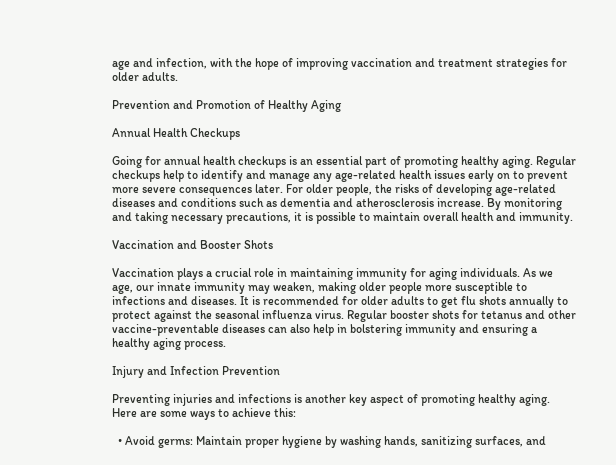age and infection, with the hope of improving vaccination and treatment strategies for older adults.

Prevention and Promotion of Healthy Aging

Annual Health Checkups

Going for annual health checkups is an essential part of promoting healthy aging. Regular checkups help to identify and manage any age-related health issues early on to prevent more severe consequences later. For older people, the risks of developing age-related diseases and conditions such as dementia and atherosclerosis increase. By monitoring and taking necessary precautions, it is possible to maintain overall health and immunity.

Vaccination and Booster Shots

Vaccination plays a crucial role in maintaining immunity for aging individuals. As we age, our innate immunity may weaken, making older people more susceptible to infections and diseases. It is recommended for older adults to get flu shots annually to protect against the seasonal influenza virus. Regular booster shots for tetanus and other vaccine-preventable diseases can also help in bolstering immunity and ensuring a healthy aging process.

Injury and Infection Prevention

Preventing injuries and infections is another key aspect of promoting healthy aging. Here are some ways to achieve this:

  • Avoid germs: Maintain proper hygiene by washing hands, sanitizing surfaces, and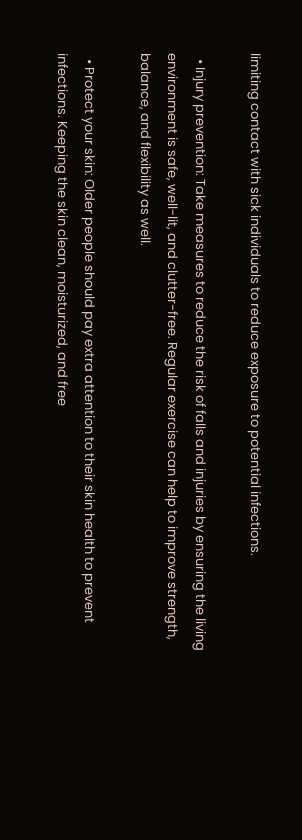limiting contact with sick individuals to reduce exposure to potential infections.

  • Injury prevention: Take measures to reduce the risk of falls and injuries by ensuring the living environment is safe, well-lit, and clutter-free. Regular exercise can help to improve strength, balance, and flexibility as well.

  • Protect your skin: Older people should pay extra attention to their skin health to prevent infections. Keeping the skin clean, moisturized, and free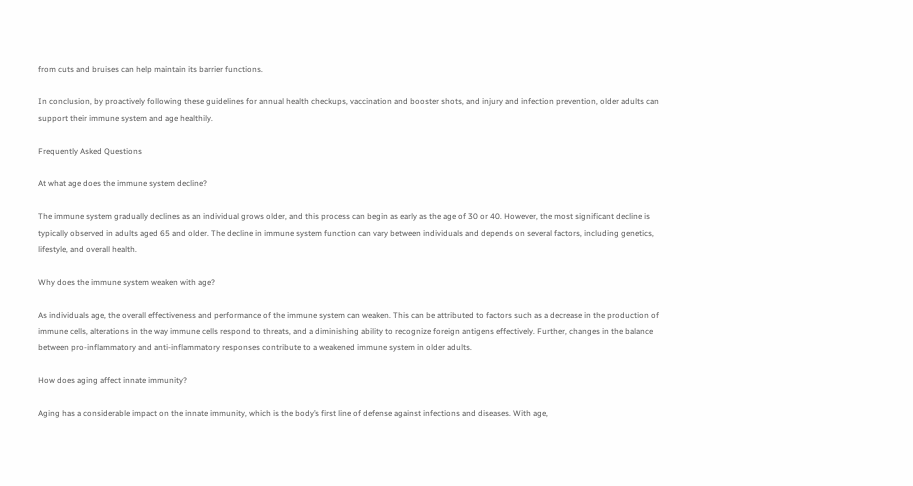from cuts and bruises can help maintain its barrier functions.

In conclusion, by proactively following these guidelines for annual health checkups, vaccination and booster shots, and injury and infection prevention, older adults can support their immune system and age healthily.

Frequently Asked Questions

At what age does the immune system decline?

The immune system gradually declines as an individual grows older, and this process can begin as early as the age of 30 or 40. However, the most significant decline is typically observed in adults aged 65 and older. The decline in immune system function can vary between individuals and depends on several factors, including genetics, lifestyle, and overall health.

Why does the immune system weaken with age?

As individuals age, the overall effectiveness and performance of the immune system can weaken. This can be attributed to factors such as a decrease in the production of immune cells, alterations in the way immune cells respond to threats, and a diminishing ability to recognize foreign antigens effectively. Further, changes in the balance between pro-inflammatory and anti-inflammatory responses contribute to a weakened immune system in older adults.

How does aging affect innate immunity?

Aging has a considerable impact on the innate immunity, which is the body’s first line of defense against infections and diseases. With age,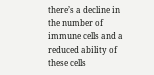there’s a decline in the number of immune cells and a reduced ability of these cells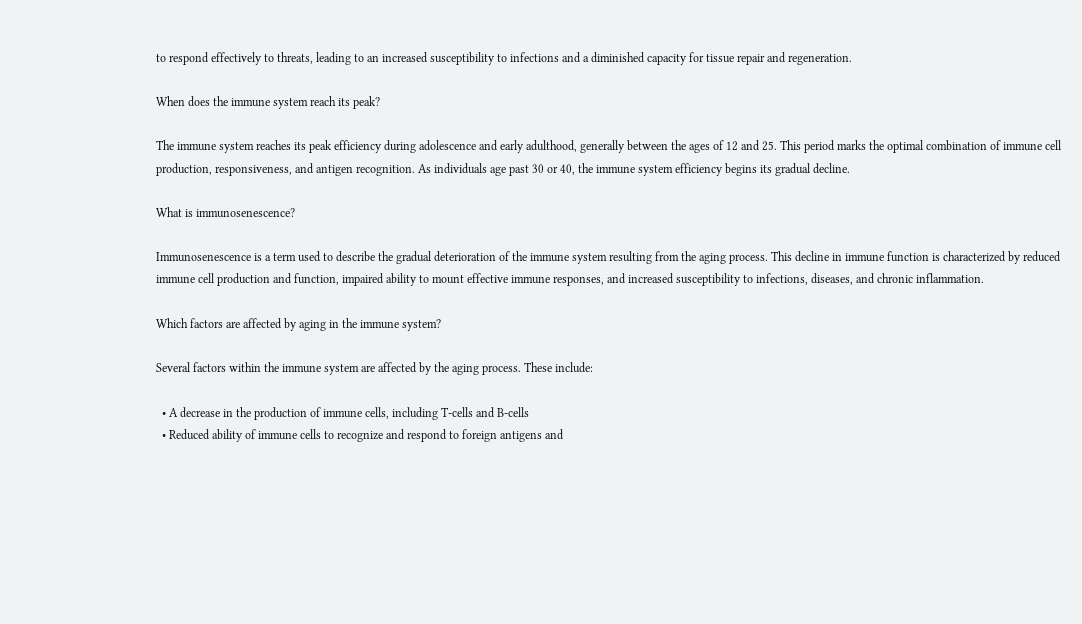to respond effectively to threats, leading to an increased susceptibility to infections and a diminished capacity for tissue repair and regeneration.

When does the immune system reach its peak?

The immune system reaches its peak efficiency during adolescence and early adulthood, generally between the ages of 12 and 25. This period marks the optimal combination of immune cell production, responsiveness, and antigen recognition. As individuals age past 30 or 40, the immune system efficiency begins its gradual decline.

What is immunosenescence?

Immunosenescence is a term used to describe the gradual deterioration of the immune system resulting from the aging process. This decline in immune function is characterized by reduced immune cell production and function, impaired ability to mount effective immune responses, and increased susceptibility to infections, diseases, and chronic inflammation.

Which factors are affected by aging in the immune system?

Several factors within the immune system are affected by the aging process. These include:

  • A decrease in the production of immune cells, including T-cells and B-cells
  • Reduced ability of immune cells to recognize and respond to foreign antigens and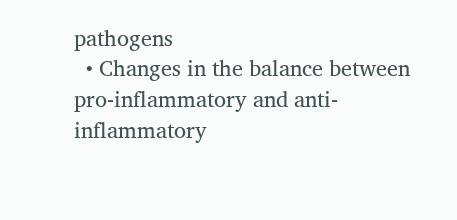pathogens
  • Changes in the balance between pro-inflammatory and anti-inflammatory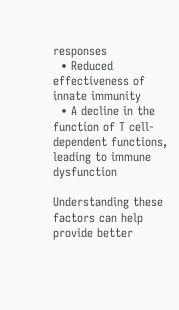responses
  • Reduced effectiveness of innate immunity
  • A decline in the function of T cell-dependent functions, leading to immune dysfunction

Understanding these factors can help provide better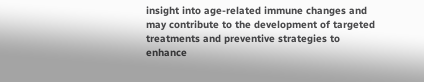insight into age-related immune changes and may contribute to the development of targeted treatments and preventive strategies to enhance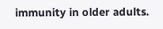immunity in older adults.